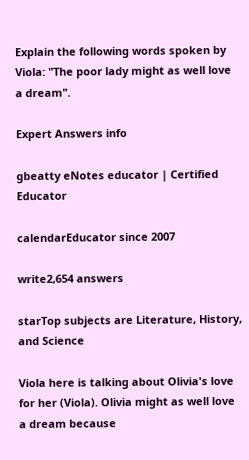Explain the following words spoken by Viola: "The poor lady might as well love a dream".

Expert Answers info

gbeatty eNotes educator | Certified Educator

calendarEducator since 2007

write2,654 answers

starTop subjects are Literature, History, and Science

Viola here is talking about Olivia's love for her (Viola). Olivia might as well love a dream because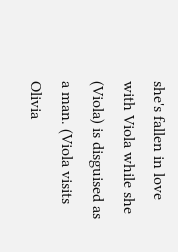she's fallen in love with Viola while she (Viola) is disguised as a man. (Viola visits Olivia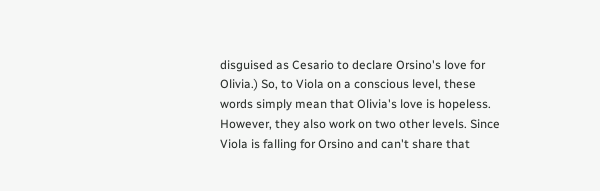disguised as Cesario to declare Orsino's love for Olivia.) So, to Viola on a conscious level, these words simply mean that Olivia's love is hopeless. However, they also work on two other levels. Since Viola is falling for Orsino and can't share that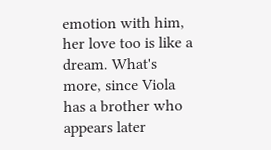emotion with him, her love too is like a dream. What's more, since Viola has a brother who appears later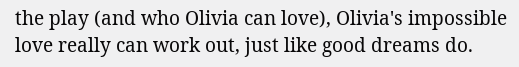the play (and who Olivia can love), Olivia's impossible love really can work out, just like good dreams do.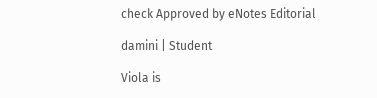check Approved by eNotes Editorial

damini | Student

Viola is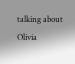talking about Olivia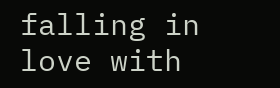falling in love with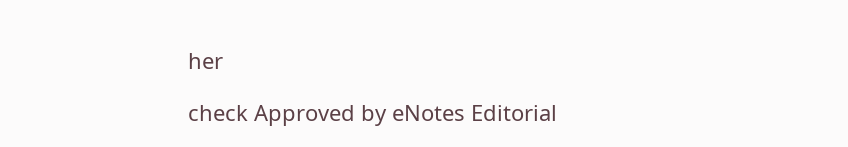her

check Approved by eNotes Editorial